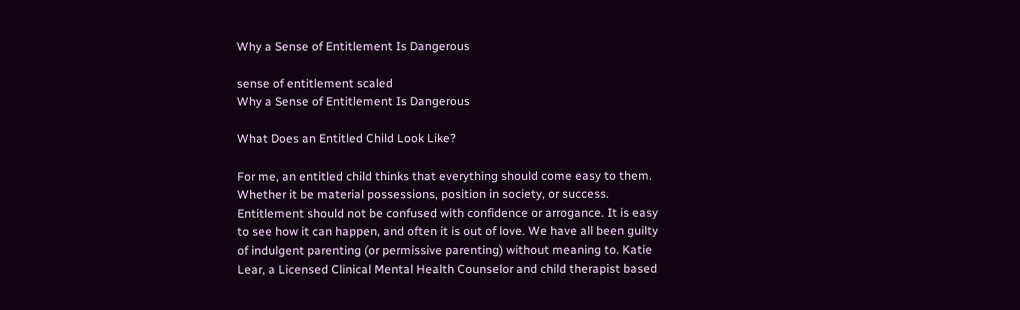Why a Sense of Entitlement Is Dangerous

sense of entitlement scaled
Why a Sense of Entitlement Is Dangerous

What Does an Entitled Child Look Like?

For me, an entitled child thinks that everything should come easy to them. Whether it be material possessions, position in society, or success. Entitlement should not be confused with confidence or arrogance. It is easy to see how it can happen, and often it is out of love. We have all been guilty of indulgent parenting (or permissive parenting) without meaning to. Katie Lear, a Licensed Clinical Mental Health Counselor and child therapist based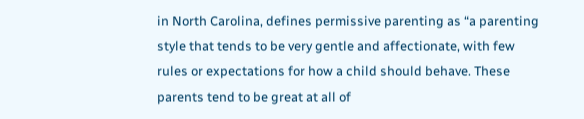in North Carolina, defines permissive parenting as “a parenting style that tends to be very gentle and affectionate, with few rules or expectations for how a child should behave. These parents tend to be great at all of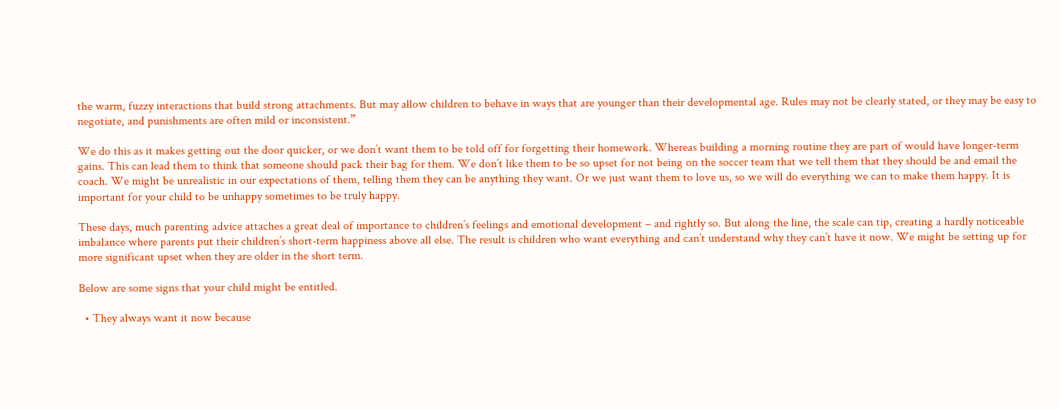the warm, fuzzy interactions that build strong attachments. But may allow children to behave in ways that are younger than their developmental age. Rules may not be clearly stated, or they may be easy to negotiate, and punishments are often mild or inconsistent.”

We do this as it makes getting out the door quicker, or we don’t want them to be told off for forgetting their homework. Whereas building a morning routine they are part of would have longer-term gains. This can lead them to think that someone should pack their bag for them. We don’t like them to be so upset for not being on the soccer team that we tell them that they should be and email the coach. We might be unrealistic in our expectations of them, telling them they can be anything they want. Or we just want them to love us, so we will do everything we can to make them happy. It is important for your child to be unhappy sometimes to be truly happy.

These days, much parenting advice attaches a great deal of importance to children’s feelings and emotional development – and rightly so. But along the line, the scale can tip, creating a hardly noticeable imbalance where parents put their children’s short-term happiness above all else. The result is children who want everything and can’t understand why they can’t have it now. We might be setting up for more significant upset when they are older in the short term.

Below are some signs that your child might be entitled.

  • They always want it now because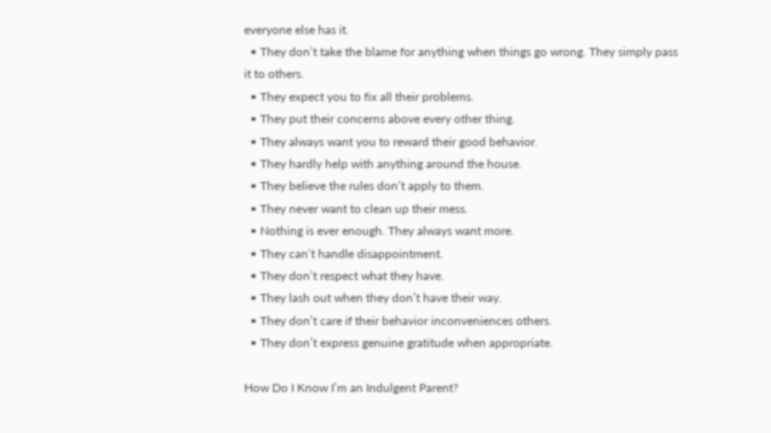everyone else has it.
  • They don’t take the blame for anything when things go wrong. They simply pass it to others.
  • They expect you to fix all their problems.
  • They put their concerns above every other thing.
  • They always want you to reward their good behavior.
  • They hardly help with anything around the house.
  • They believe the rules don’t apply to them.
  • They never want to clean up their mess.
  • Nothing is ever enough. They always want more.
  • They can’t handle disappointment.
  • They don’t respect what they have.
  • They lash out when they don’t have their way.
  • They don’t care if their behavior inconveniences others.
  • They don’t express genuine gratitude when appropriate.

How Do I Know I’m an Indulgent Parent?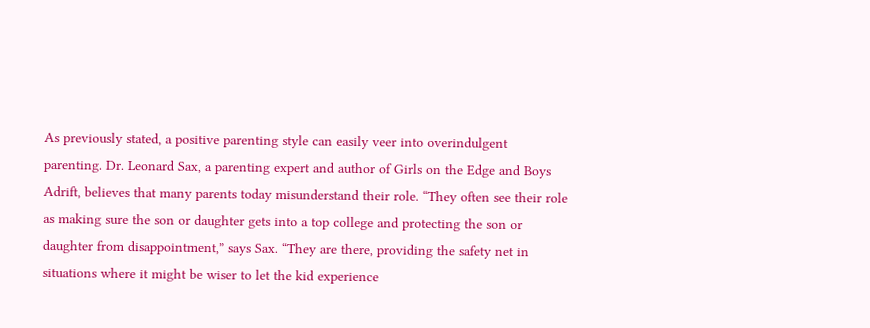As previously stated, a positive parenting style can easily veer into overindulgent parenting. Dr. Leonard Sax, a parenting expert and author of Girls on the Edge and Boys Adrift, believes that many parents today misunderstand their role. “They often see their role as making sure the son or daughter gets into a top college and protecting the son or daughter from disappointment,” says Sax. “They are there, providing the safety net in situations where it might be wiser to let the kid experience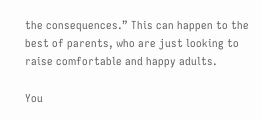the consequences.” This can happen to the best of parents, who are just looking to raise comfortable and happy adults.

You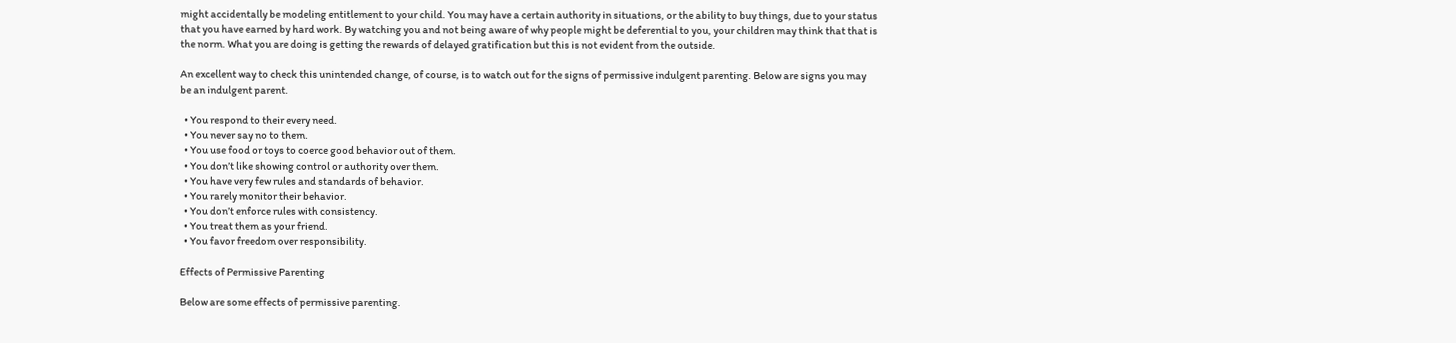might accidentally be modeling entitlement to your child. You may have a certain authority in situations, or the ability to buy things, due to your status that you have earned by hard work. By watching you and not being aware of why people might be deferential to you, your children may think that that is the norm. What you are doing is getting the rewards of delayed gratification but this is not evident from the outside.

An excellent way to check this unintended change, of course, is to watch out for the signs of permissive indulgent parenting. Below are signs you may be an indulgent parent.

  • You respond to their every need.
  • You never say no to them.
  • You use food or toys to coerce good behavior out of them.
  • You don’t like showing control or authority over them.
  • You have very few rules and standards of behavior.
  • You rarely monitor their behavior.
  • You don’t enforce rules with consistency.
  • You treat them as your friend.
  • You favor freedom over responsibility.

Effects of Permissive Parenting

Below are some effects of permissive parenting.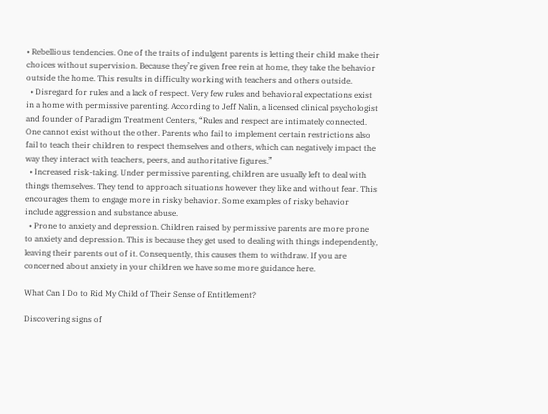• Rebellious tendencies. One of the traits of indulgent parents is letting their child make their choices without supervision. Because they’re given free rein at home, they take the behavior outside the home. This results in difficulty working with teachers and others outside.
  • Disregard for rules and a lack of respect. Very few rules and behavioral expectations exist in a home with permissive parenting. According to Jeff Nalin, a licensed clinical psychologist and founder of Paradigm Treatment Centers, “Rules and respect are intimately connected. One cannot exist without the other. Parents who fail to implement certain restrictions also fail to teach their children to respect themselves and others, which can negatively impact the way they interact with teachers, peers, and authoritative figures.”
  • Increased risk-taking. Under permissive parenting, children are usually left to deal with things themselves. They tend to approach situations however they like and without fear. This encourages them to engage more in risky behavior. Some examples of risky behavior include aggression and substance abuse.
  • Prone to anxiety and depression. Children raised by permissive parents are more prone to anxiety and depression. This is because they get used to dealing with things independently, leaving their parents out of it. Consequently, this causes them to withdraw. If you are concerned about anxiety in your children we have some more guidance here.

What Can I Do to Rid My Child of Their Sense of Entitlement?

Discovering signs of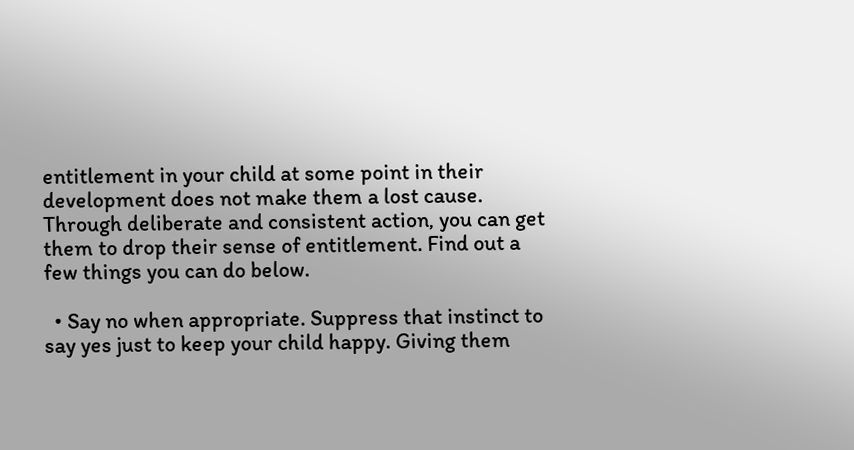entitlement in your child at some point in their development does not make them a lost cause. Through deliberate and consistent action, you can get them to drop their sense of entitlement. Find out a few things you can do below.

  • Say no when appropriate. Suppress that instinct to say yes just to keep your child happy. Giving them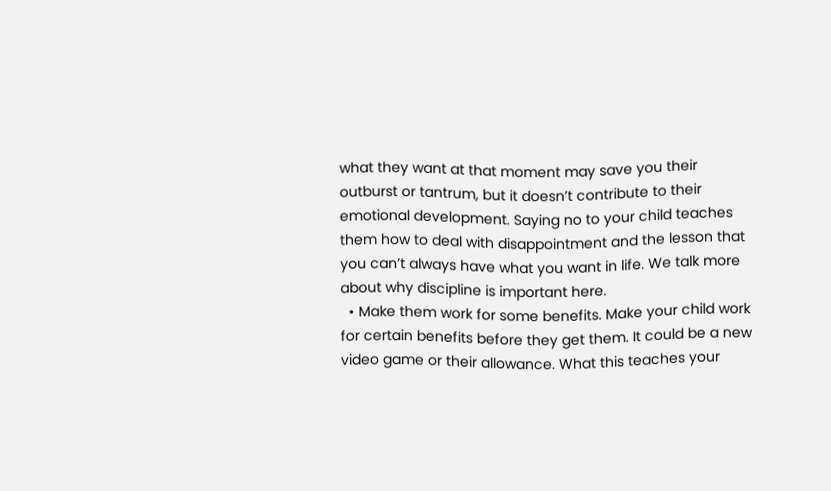what they want at that moment may save you their outburst or tantrum, but it doesn’t contribute to their emotional development. Saying no to your child teaches them how to deal with disappointment and the lesson that you can’t always have what you want in life. We talk more about why discipline is important here.
  • Make them work for some benefits. Make your child work for certain benefits before they get them. It could be a new video game or their allowance. What this teaches your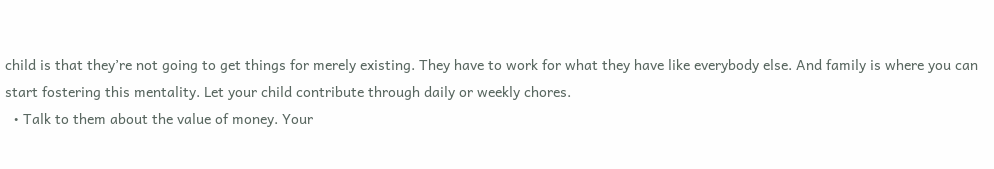child is that they’re not going to get things for merely existing. They have to work for what they have like everybody else. And family is where you can start fostering this mentality. Let your child contribute through daily or weekly chores.
  • Talk to them about the value of money. Your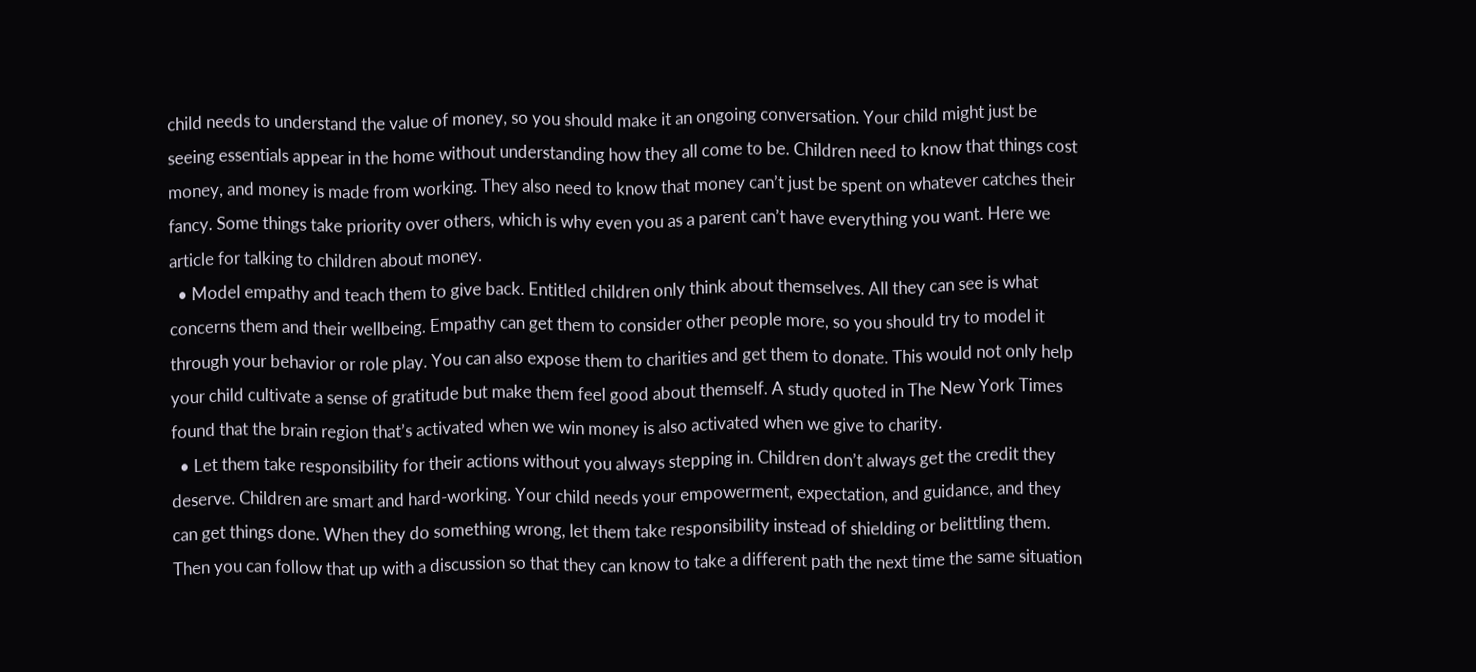child needs to understand the value of money, so you should make it an ongoing conversation. Your child might just be seeing essentials appear in the home without understanding how they all come to be. Children need to know that things cost money, and money is made from working. They also need to know that money can’t just be spent on whatever catches their fancy. Some things take priority over others, which is why even you as a parent can’t have everything you want. Here we article for talking to children about money.
  • Model empathy and teach them to give back. Entitled children only think about themselves. All they can see is what concerns them and their wellbeing. Empathy can get them to consider other people more, so you should try to model it through your behavior or role play. You can also expose them to charities and get them to donate. This would not only help your child cultivate a sense of gratitude but make them feel good about themself. A study quoted in The New York Times found that the brain region that’s activated when we win money is also activated when we give to charity.
  • Let them take responsibility for their actions without you always stepping in. Children don’t always get the credit they deserve. Children are smart and hard-working. Your child needs your empowerment, expectation, and guidance, and they can get things done. When they do something wrong, let them take responsibility instead of shielding or belittling them. Then you can follow that up with a discussion so that they can know to take a different path the next time the same situation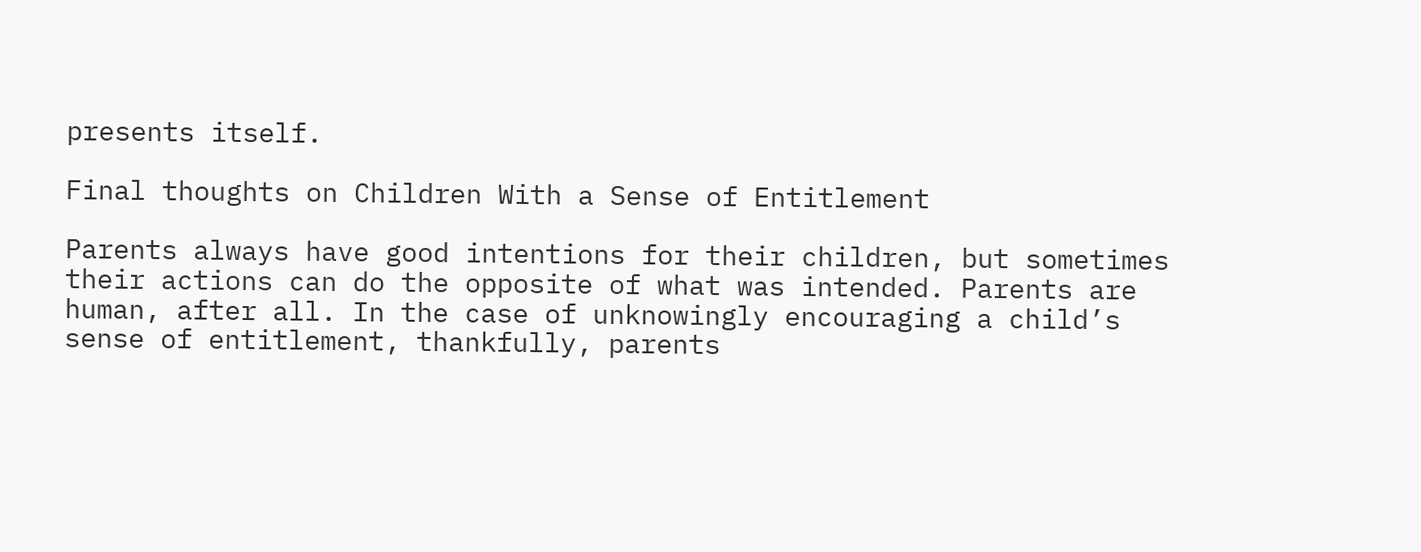presents itself.

Final thoughts on Children With a Sense of Entitlement

Parents always have good intentions for their children, but sometimes their actions can do the opposite of what was intended. Parents are human, after all. In the case of unknowingly encouraging a child’s sense of entitlement, thankfully, parents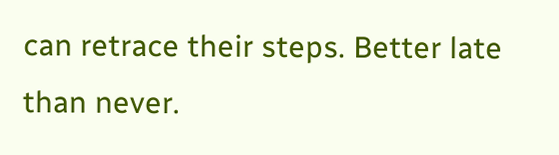can retrace their steps. Better late than never.